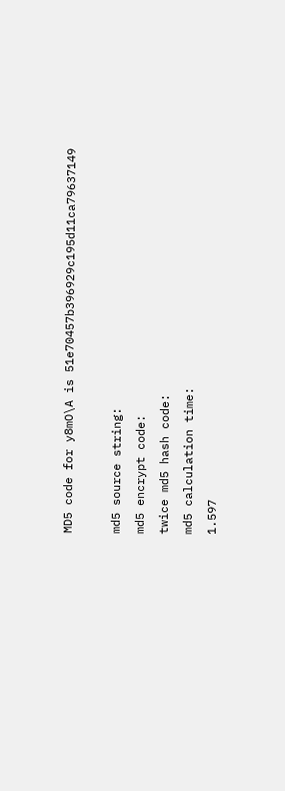MD5 code for y8mO\A is 51e70457b396929c195d11ca79637149

md5 source string:
md5 encrypt code:
twice md5 hash code:
md5 calculation time:
1.597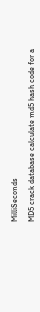MilliSeconds

MD5 crack database calculate md5 hash code for a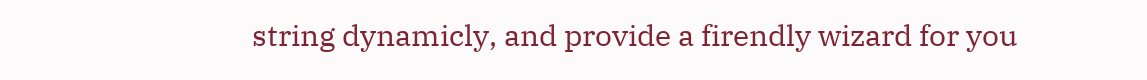string dynamicly, and provide a firendly wizard for you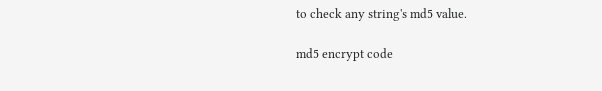to check any string's md5 value.

md5 encrypt code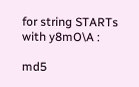for string STARTs with y8mO\A :

md5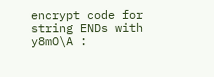encrypt code for string ENDs with y8mO\A :